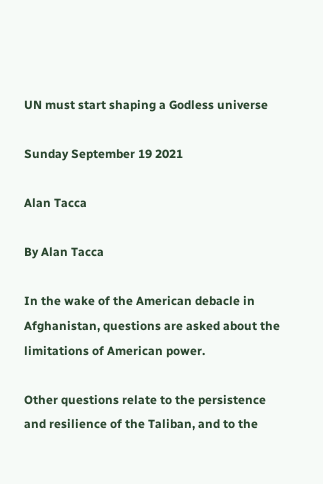UN must start shaping a Godless universe

Sunday September 19 2021

Alan Tacca

By Alan Tacca

In the wake of the American debacle in Afghanistan, questions are asked about the limitations of American power.

Other questions relate to the persistence and resilience of the Taliban, and to the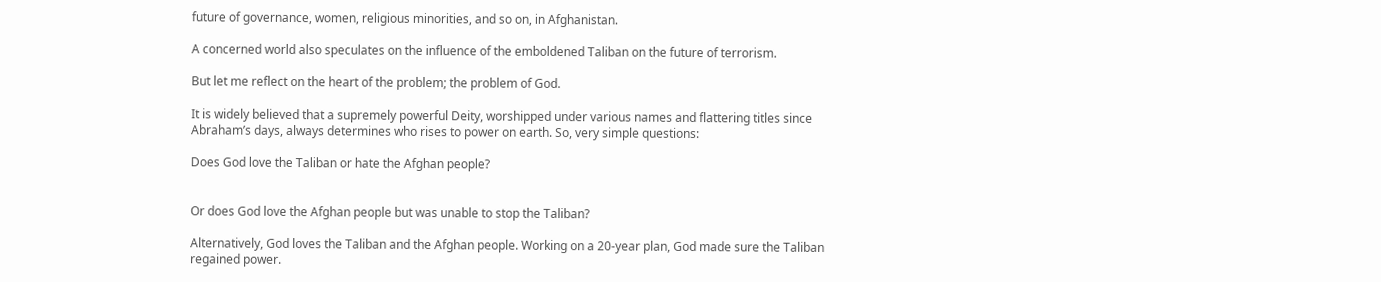future of governance, women, religious minorities, and so on, in Afghanistan.

A concerned world also speculates on the influence of the emboldened Taliban on the future of terrorism.

But let me reflect on the heart of the problem; the problem of God.

It is widely believed that a supremely powerful Deity, worshipped under various names and flattering titles since Abraham’s days, always determines who rises to power on earth. So, very simple questions:

Does God love the Taliban or hate the Afghan people?


Or does God love the Afghan people but was unable to stop the Taliban?

Alternatively, God loves the Taliban and the Afghan people. Working on a 20-year plan, God made sure the Taliban regained power.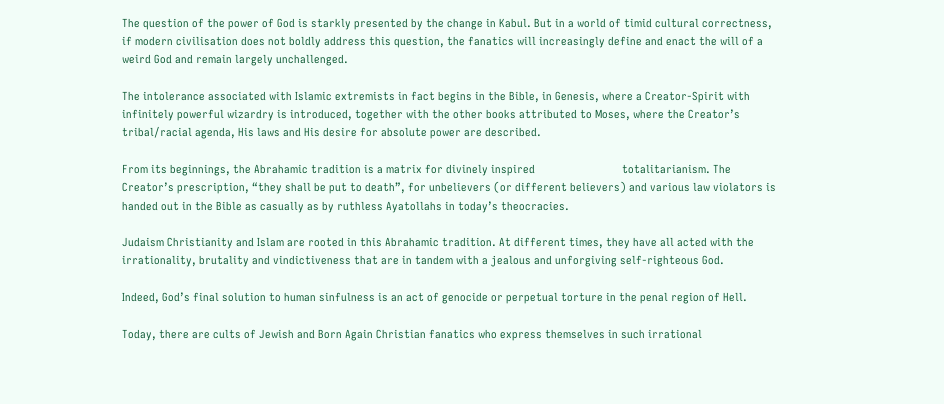The question of the power of God is starkly presented by the change in Kabul. But in a world of timid cultural correctness, if modern civilisation does not boldly address this question, the fanatics will increasingly define and enact the will of a weird God and remain largely unchallenged.

The intolerance associated with Islamic extremists in fact begins in the Bible, in Genesis, where a Creator-Spirit with infinitely powerful wizardry is introduced, together with the other books attributed to Moses, where the Creator’s tribal/racial agenda, His laws and His desire for absolute power are described.

From its beginnings, the Abrahamic tradition is a matrix for divinely inspired                             totalitarianism. The Creator’s prescription, “they shall be put to death”, for unbelievers (or different believers) and various law violators is handed out in the Bible as casually as by ruthless Ayatollahs in today’s theocracies.

Judaism Christianity and Islam are rooted in this Abrahamic tradition. At different times, they have all acted with the irrationality, brutality and vindictiveness that are in tandem with a jealous and unforgiving self-righteous God.

Indeed, God’s final solution to human sinfulness is an act of genocide or perpetual torture in the penal region of Hell.

Today, there are cults of Jewish and Born Again Christian fanatics who express themselves in such irrational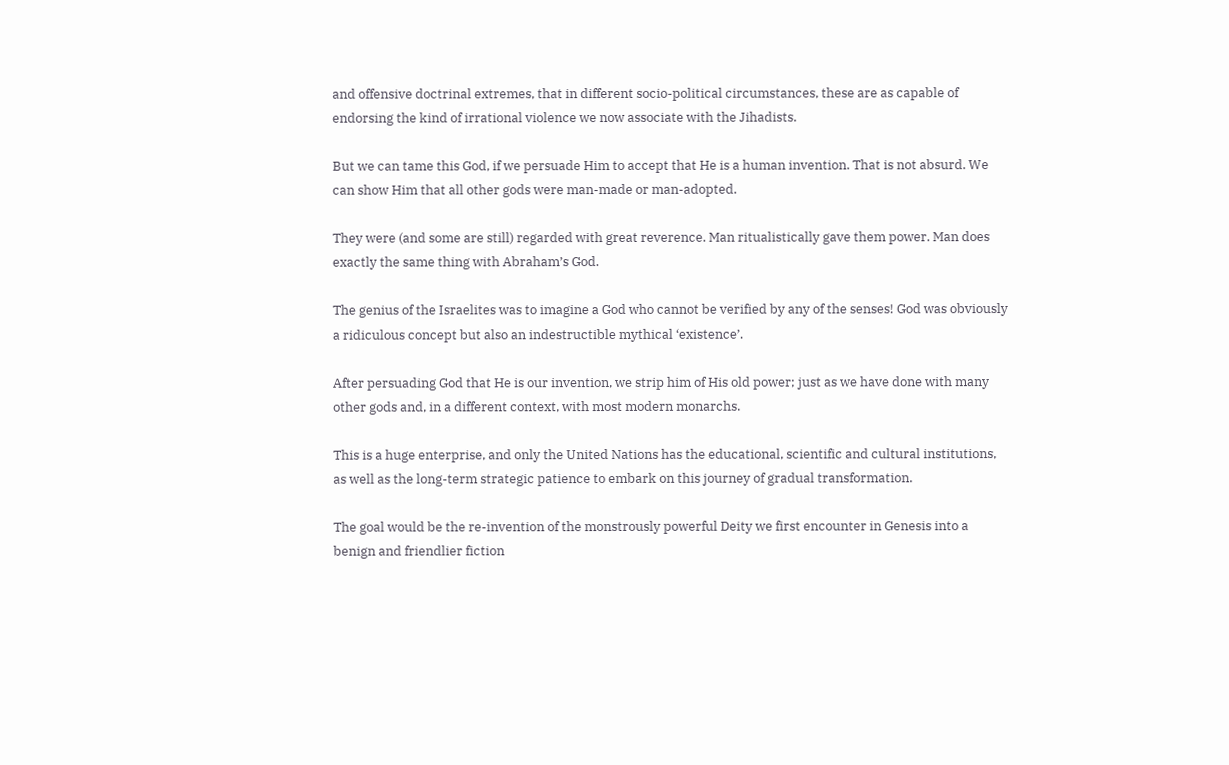and offensive doctrinal extremes, that in different socio-political circumstances, these are as capable of endorsing the kind of irrational violence we now associate with the Jihadists.

But we can tame this God, if we persuade Him to accept that He is a human invention. That is not absurd. We can show Him that all other gods were man-made or man-adopted.

They were (and some are still) regarded with great reverence. Man ritualistically gave them power. Man does exactly the same thing with Abraham’s God.

The genius of the Israelites was to imagine a God who cannot be verified by any of the senses! God was obviously a ridiculous concept but also an indestructible mythical ‘existence’.

After persuading God that He is our invention, we strip him of His old power; just as we have done with many other gods and, in a different context, with most modern monarchs.

This is a huge enterprise, and only the United Nations has the educational, scientific and cultural institutions, as well as the long-term strategic patience to embark on this journey of gradual transformation.

The goal would be the re-invention of the monstrously powerful Deity we first encounter in Genesis into a benign and friendlier fiction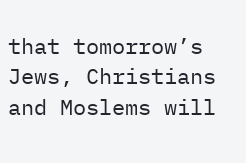that tomorrow’s Jews, Christians and Moslems will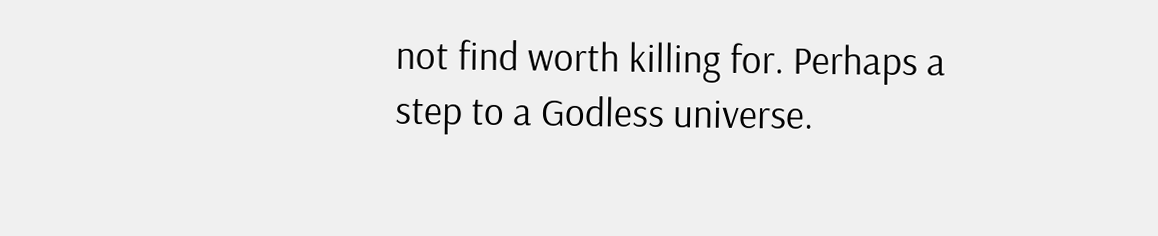not find worth killing for. Perhaps a step to a Godless universe.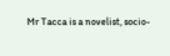Mr Tacca is a novelist, socio-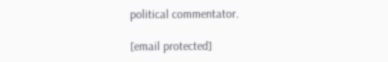political commentator.

[email protected]